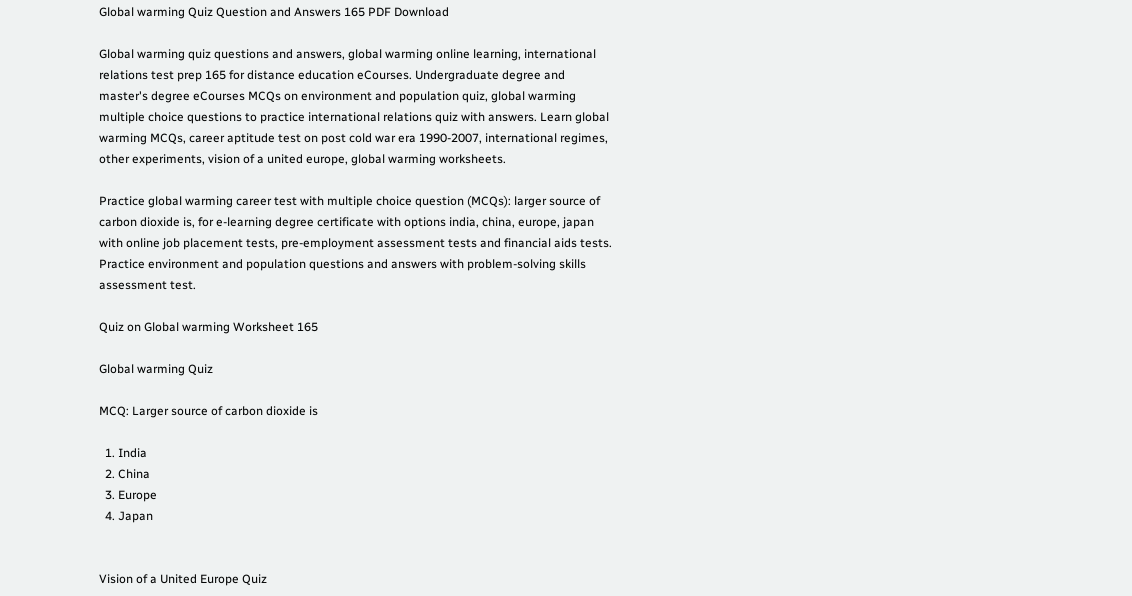Global warming Quiz Question and Answers 165 PDF Download

Global warming quiz questions and answers, global warming online learning, international relations test prep 165 for distance education eCourses. Undergraduate degree and master's degree eCourses MCQs on environment and population quiz, global warming multiple choice questions to practice international relations quiz with answers. Learn global warming MCQs, career aptitude test on post cold war era 1990-2007, international regimes, other experiments, vision of a united europe, global warming worksheets.

Practice global warming career test with multiple choice question (MCQs): larger source of carbon dioxide is, for e-learning degree certificate with options india, china, europe, japan with online job placement tests, pre-employment assessment tests and financial aids tests. Practice environment and population questions and answers with problem-solving skills assessment test.

Quiz on Global warming Worksheet 165

Global warming Quiz

MCQ: Larger source of carbon dioxide is

  1. India
  2. China
  3. Europe
  4. Japan


Vision of a United Europe Quiz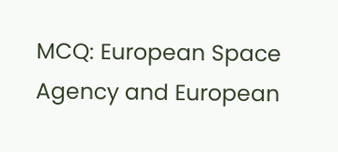MCQ: European Space Agency and European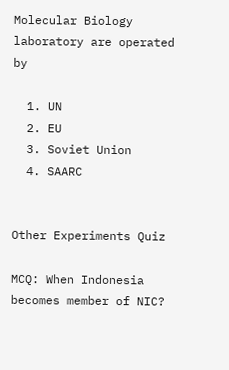Molecular Biology laboratory are operated by

  1. UN
  2. EU
  3. Soviet Union
  4. SAARC


Other Experiments Quiz

MCQ: When Indonesia becomes member of NIC?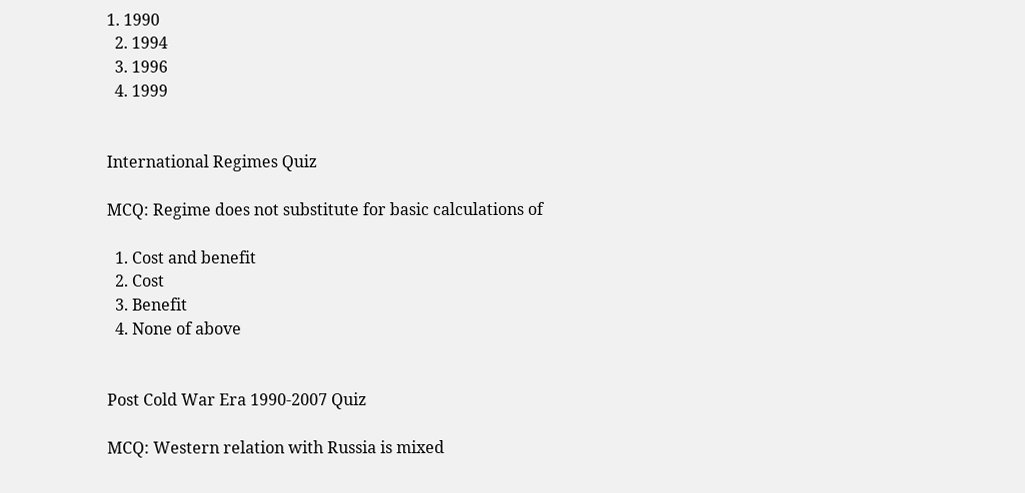1. 1990
  2. 1994
  3. 1996
  4. 1999


International Regimes Quiz

MCQ: Regime does not substitute for basic calculations of

  1. Cost and benefit
  2. Cost
  3. Benefit
  4. None of above


Post Cold War Era 1990-2007 Quiz

MCQ: Western relation with Russia is mixed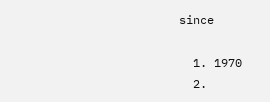since

  1. 1970
  2.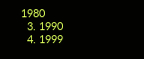1980
  3. 1990
  4. 1999